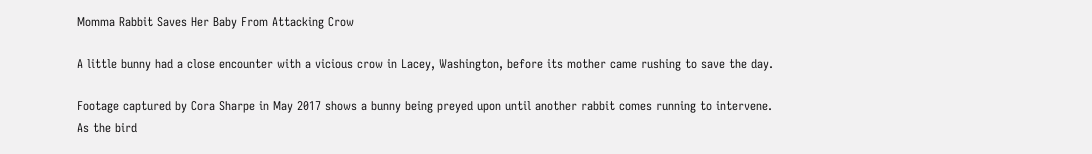Momma Rabbit Saves Her Baby From Attacking Crow

A little bunny had a close encounter with a vicious crow in Lacey, Washington, before its mother came rushing to save the day.

Footage captured by Cora Sharpe in May 2017 shows a bunny being preyed upon until another rabbit comes running to intervene. As the bird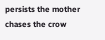persists the mother chases the crow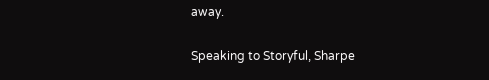away.

Speaking to Storyful, Sharpe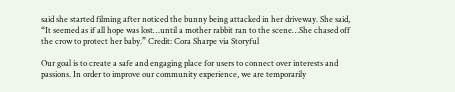said she started filming after noticed the bunny being attacked in her driveway. She said, “It seemed as if all hope was lost…until a mother rabbit ran to the scene…She chased off the crow to protect her baby.” Credit: Cora Sharpe via Storyful

Our goal is to create a safe and engaging place for users to connect over interests and passions. In order to improve our community experience, we are temporarily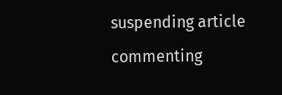suspending article commenting